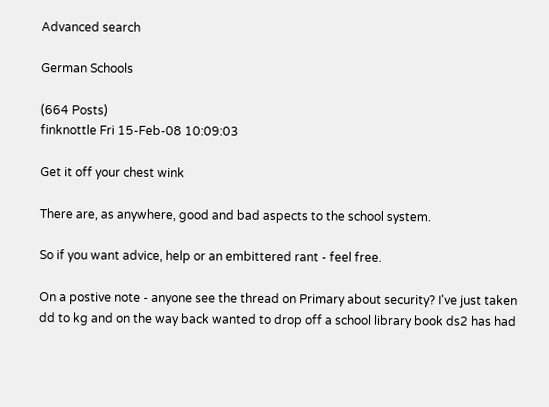Advanced search

German Schools

(664 Posts)
finknottle Fri 15-Feb-08 10:09:03

Get it off your chest wink

There are, as anywhere, good and bad aspects to the school system.

So if you want advice, help or an embittered rant - feel free.

On a postive note - anyone see the thread on Primary about security? I've just taken dd to kg and on the way back wanted to drop off a school library book ds2 has had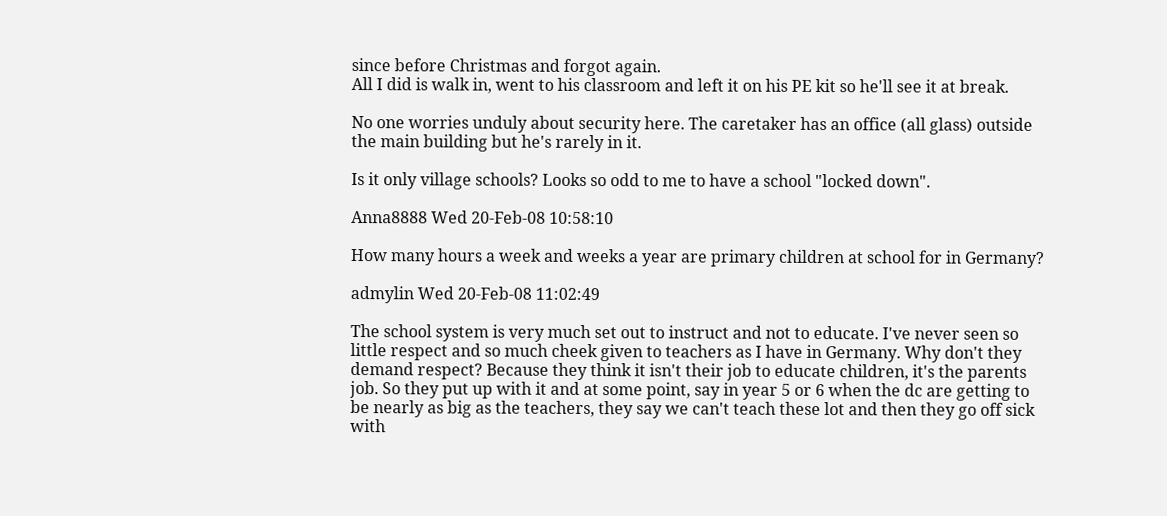since before Christmas and forgot again.
All I did is walk in, went to his classroom and left it on his PE kit so he'll see it at break.

No one worries unduly about security here. The caretaker has an office (all glass) outside the main building but he's rarely in it.

Is it only village schools? Looks so odd to me to have a school "locked down".

Anna8888 Wed 20-Feb-08 10:58:10

How many hours a week and weeks a year are primary children at school for in Germany?

admylin Wed 20-Feb-08 11:02:49

The school system is very much set out to instruct and not to educate. I've never seen so little respect and so much cheek given to teachers as I have in Germany. Why don't they demand respect? Because they think it isn't their job to educate children, it's the parents job. So they put up with it and at some point, say in year 5 or 6 when the dc are getting to be nearly as big as the teachers, they say we can't teach these lot and then they go off sick with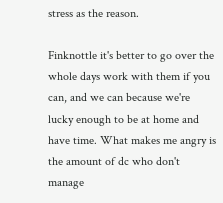stress as the reason.

Finknottle it's better to go over the whole days work with them if you can, and we can because we're lucky enough to be at home and have time. What makes me angry is the amount of dc who don't manage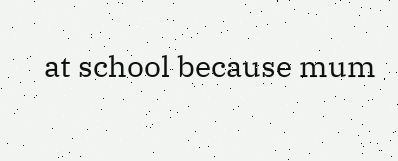at school because mum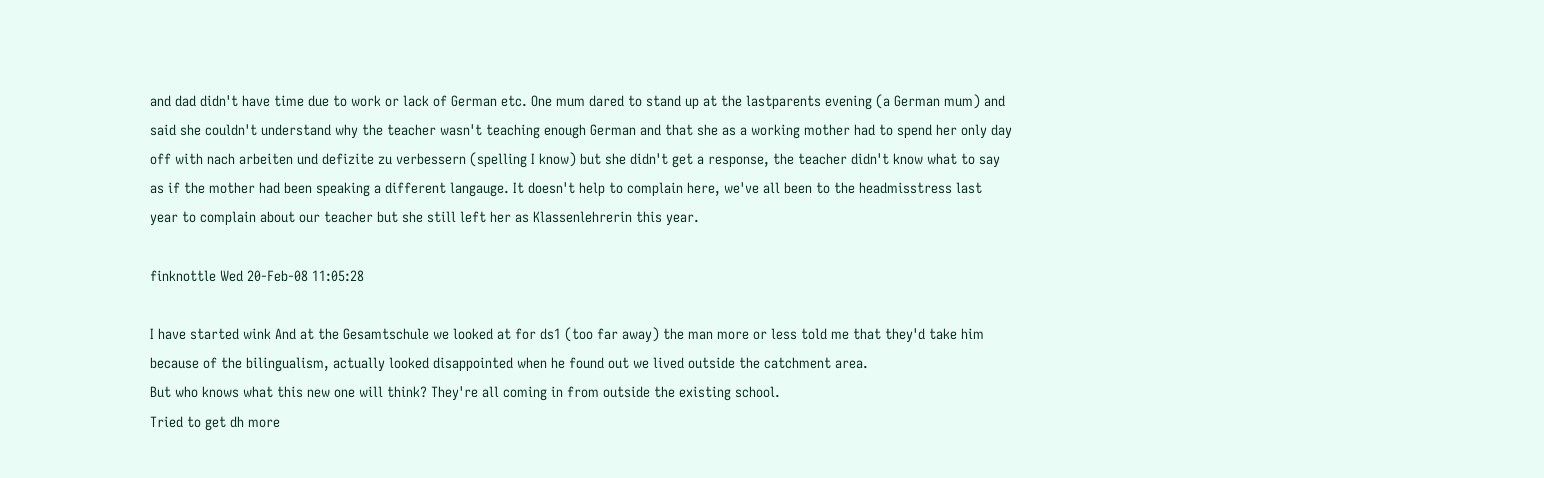and dad didn't have time due to work or lack of German etc. One mum dared to stand up at the lastparents evening (a German mum) and said she couldn't understand why the teacher wasn't teaching enough German and that she as a working mother had to spend her only day off with nach arbeiten und defizite zu verbessern (spelling I know) but she didn't get a response, the teacher didn't know what to say as if the mother had been speaking a different langauge. It doesn't help to complain here, we've all been to the headmisstress last year to complain about our teacher but she still left her as Klassenlehrerin this year.

finknottle Wed 20-Feb-08 11:05:28

I have started wink And at the Gesamtschule we looked at for ds1 (too far away) the man more or less told me that they'd take him because of the bilingualism, actually looked disappointed when he found out we lived outside the catchment area.
But who knows what this new one will think? They're all coming in from outside the existing school.
Tried to get dh more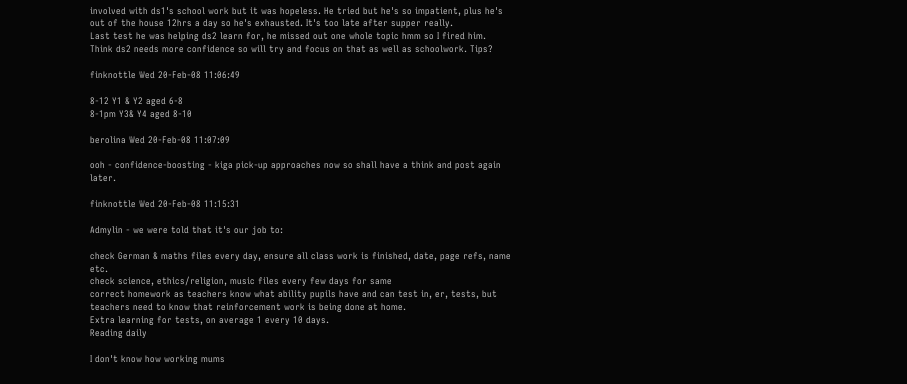involved with ds1's school work but it was hopeless. He tried but he's so impatient, plus he's out of the house 12hrs a day so he's exhausted. It's too late after supper really.
Last test he was helping ds2 learn for, he missed out one whole topic hmm so I fired him.
Think ds2 needs more confidence so will try and focus on that as well as schoolwork. Tips?

finknottle Wed 20-Feb-08 11:06:49

8-12 Y1 & Y2 aged 6-8
8-1pm Y3& Y4 aged 8-10

berolina Wed 20-Feb-08 11:07:09

ooh - confidence-boosting - kiga pick-up approaches now so shall have a think and post again later.

finknottle Wed 20-Feb-08 11:15:31

Admylin - we were told that it's our job to:

check German & maths files every day, ensure all class work is finished, date, page refs, name etc.
check science, ethics/religion, music files every few days for same
correct homework as teachers know what ability pupils have and can test in, er, tests, but teachers need to know that reinforcement work is being done at home.
Extra learning for tests, on average 1 every 10 days.
Reading daily

I don't know how working mums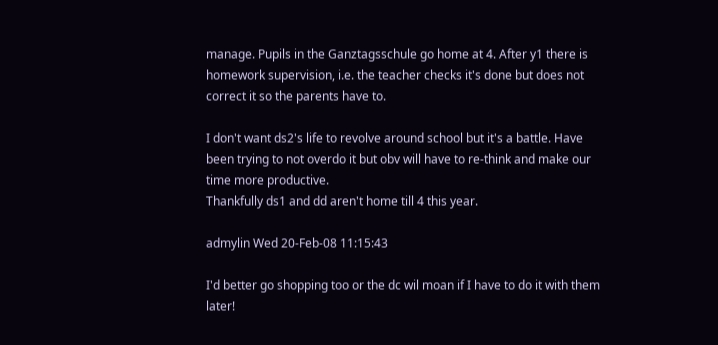manage. Pupils in the Ganztagsschule go home at 4. After y1 there is homework supervision, i.e. the teacher checks it's done but does not correct it so the parents have to.

I don't want ds2's life to revolve around school but it's a battle. Have been trying to not overdo it but obv will have to re-think and make our time more productive.
Thankfully ds1 and dd aren't home till 4 this year.

admylin Wed 20-Feb-08 11:15:43

I'd better go shopping too or the dc wil moan if I have to do it with them later!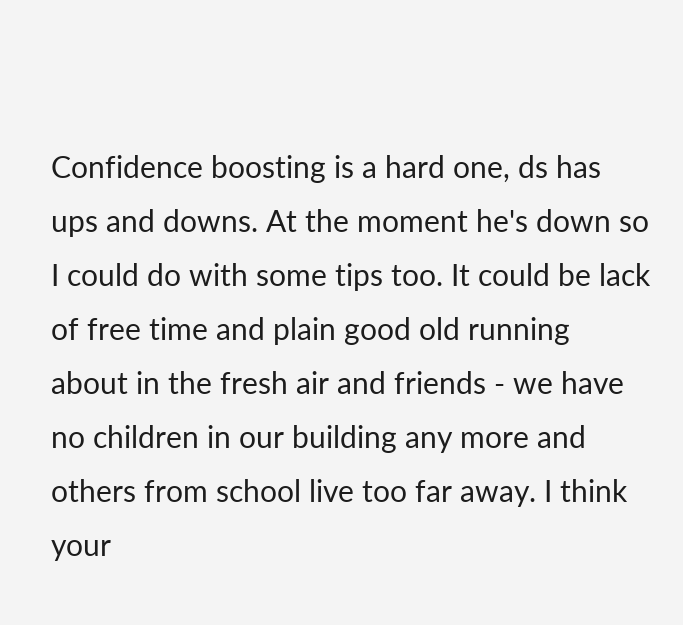Confidence boosting is a hard one, ds has ups and downs. At the moment he's down so I could do with some tips too. It could be lack of free time and plain good old running about in the fresh air and friends - we have no children in our building any more and others from school live too far away. I think your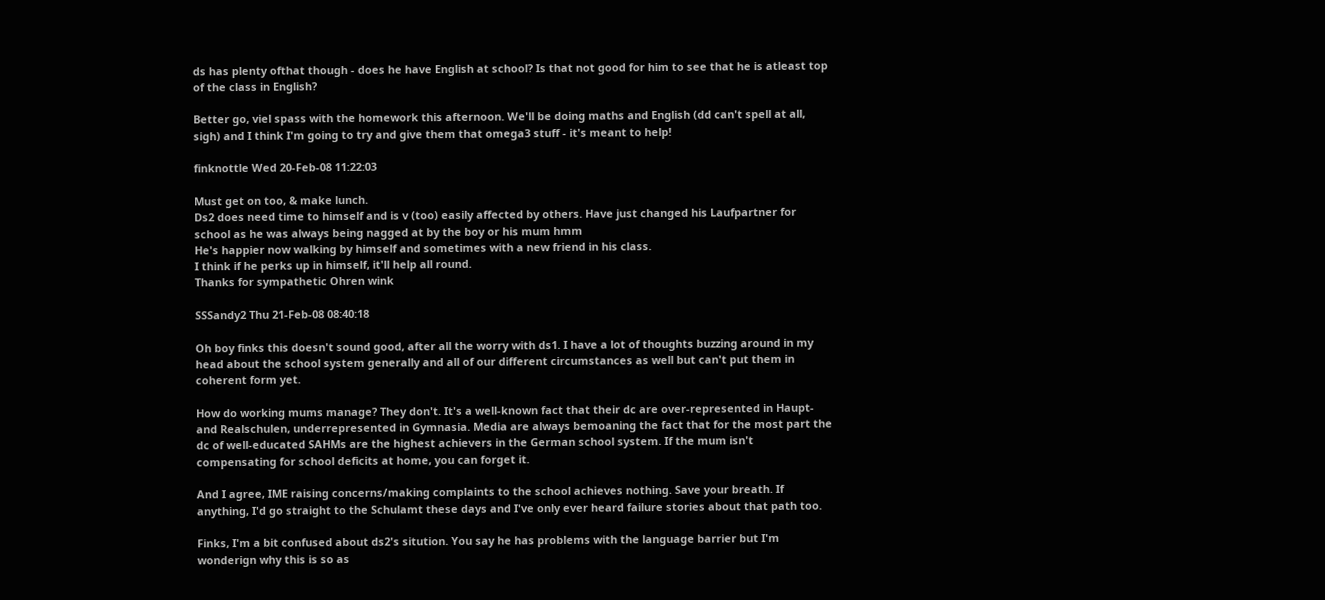ds has plenty ofthat though - does he have English at school? Is that not good for him to see that he is atleast top of the class in English?

Better go, viel spass with the homework this afternoon. We'll be doing maths and English (dd can't spell at all, sigh) and I think I'm going to try and give them that omega3 stuff - it's meant to help!

finknottle Wed 20-Feb-08 11:22:03

Must get on too, & make lunch.
Ds2 does need time to himself and is v (too) easily affected by others. Have just changed his Laufpartner for school as he was always being nagged at by the boy or his mum hmm
He's happier now walking by himself and sometimes with a new friend in his class.
I think if he perks up in himself, it'll help all round.
Thanks for sympathetic Ohren wink

SSSandy2 Thu 21-Feb-08 08:40:18

Oh boy finks this doesn't sound good, after all the worry with ds1. I have a lot of thoughts buzzing around in my head about the school system generally and all of our different circumstances as well but can't put them in coherent form yet.

How do working mums manage? They don't. It's a well-known fact that their dc are over-represented in Haupt- and Realschulen, underrepresented in Gymnasia. Media are always bemoaning the fact that for the most part the dc of well-educated SAHMs are the highest achievers in the German school system. If the mum isn't compensating for school deficits at home, you can forget it.

And I agree, IME raising concerns/making complaints to the school achieves nothing. Save your breath. If anything, I'd go straight to the Schulamt these days and I've only ever heard failure stories about that path too.

Finks, I'm a bit confused about ds2's sitution. You say he has problems with the language barrier but I'm wonderign why this is so as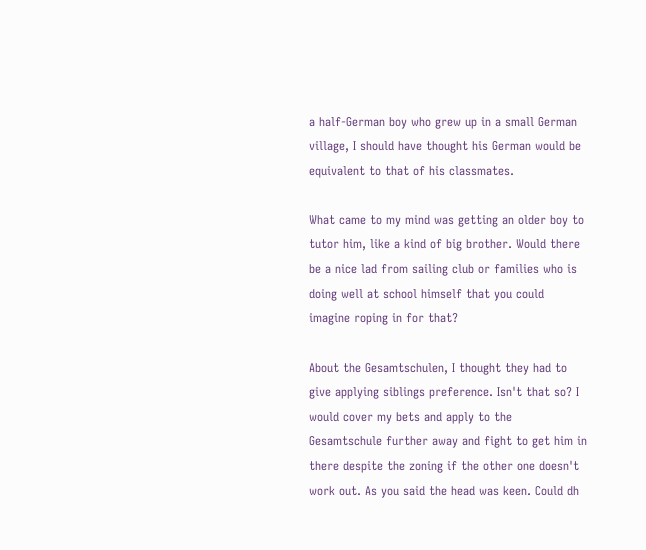a half-German boy who grew up in a small German village, I should have thought his German would be equivalent to that of his classmates.

What came to my mind was getting an older boy to tutor him, like a kind of big brother. Would there be a nice lad from sailing club or families who is doing well at school himself that you could imagine roping in for that?

About the Gesamtschulen, I thought they had to give applying siblings preference. Isn't that so? I would cover my bets and apply to the Gesamtschule further away and fight to get him in there despite the zoning if the other one doesn't work out. As you said the head was keen. Could dh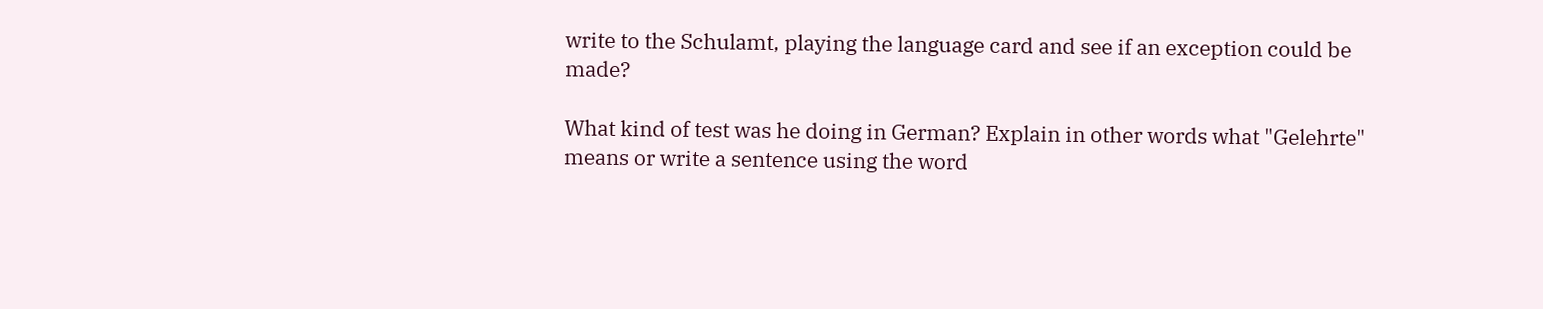write to the Schulamt, playing the language card and see if an exception could be made?

What kind of test was he doing in German? Explain in other words what "Gelehrte" means or write a sentence using the word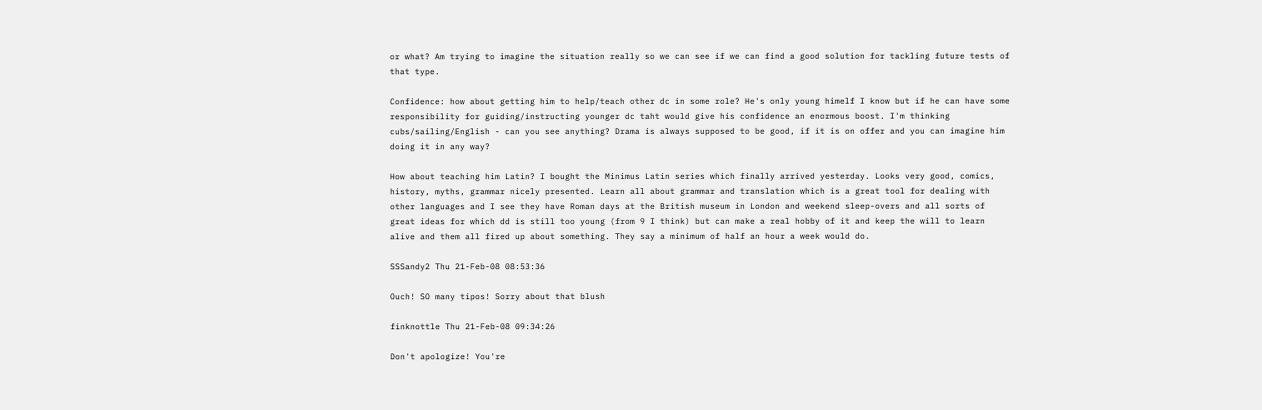or what? Am trying to imagine the situation really so we can see if we can find a good solution for tackling future tests of that type.

Confidence: how about getting him to help/teach other dc in some role? He's only young himelf I know but if he can have some responsibility for guiding/instructing younger dc taht would give his confidence an enormous boost. I'm thinking cubs/sailing/English - can you see anything? Drama is always supposed to be good, if it is on offer and you can imagine him doing it in any way?

How about teaching him Latin? I bought the Minimus Latin series which finally arrived yesterday. Looks very good, comics, history, myths, grammar nicely presented. Learn all about grammar and translation which is a great tool for dealing with other languages and I see they have Roman days at the British museum in London and weekend sleep-overs and all sorts of great ideas for which dd is still too young (from 9 I think) but can make a real hobby of it and keep the will to learn alive and them all fired up about something. They say a minimum of half an hour a week would do.

SSSandy2 Thu 21-Feb-08 08:53:36

Ouch! SO many tipos! Sorry about that blush

finknottle Thu 21-Feb-08 09:34:26

Don't apologize! You're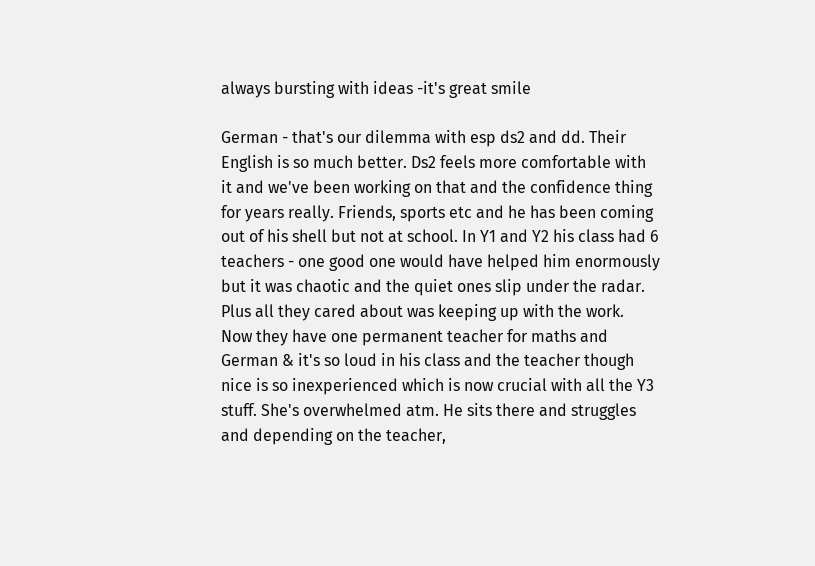always bursting with ideas -it's great smile

German - that's our dilemma with esp ds2 and dd. Their English is so much better. Ds2 feels more comfortable with it and we've been working on that and the confidence thing for years really. Friends, sports etc and he has been coming out of his shell but not at school. In Y1 and Y2 his class had 6 teachers - one good one would have helped him enormously but it was chaotic and the quiet ones slip under the radar. Plus all they cared about was keeping up with the work.
Now they have one permanent teacher for maths and German & it's so loud in his class and the teacher though nice is so inexperienced which is now crucial with all the Y3 stuff. She's overwhelmed atm. He sits there and struggles and depending on the teacher,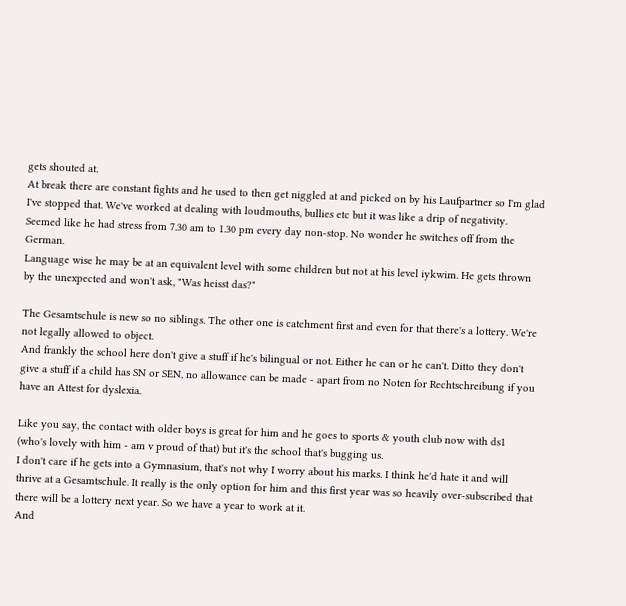gets shouted at.
At break there are constant fights and he used to then get niggled at and picked on by his Laufpartner so I'm glad I've stopped that. We've worked at dealing with loudmouths, bullies etc but it was like a drip of negativity. Seemed like he had stress from 7.30 am to 1.30 pm every day non-stop. No wonder he switches off from the German.
Language wise he may be at an equivalent level with some children but not at his level iykwim. He gets thrown by the unexpected and won't ask, "Was heisst das?"

The Gesamtschule is new so no siblings. The other one is catchment first and even for that there's a lottery. We're not legally allowed to object.
And frankly the school here don't give a stuff if he's bilingual or not. Either he can or he can't. Ditto they don't give a stuff if a child has SN or SEN, no allowance can be made - apart from no Noten for Rechtschreibung if you have an Attest for dyslexia.

Like you say, the contact with older boys is great for him and he goes to sports & youth club now with ds1 (who's lovely with him - am v proud of that) but it's the school that's bugging us.
I don't care if he gets into a Gymnasium, that's not why I worry about his marks. I think he'd hate it and will thrive at a Gesamtschule. It really is the only option for him and this first year was so heavily over-subscribed that there will be a lottery next year. So we have a year to work at it.
And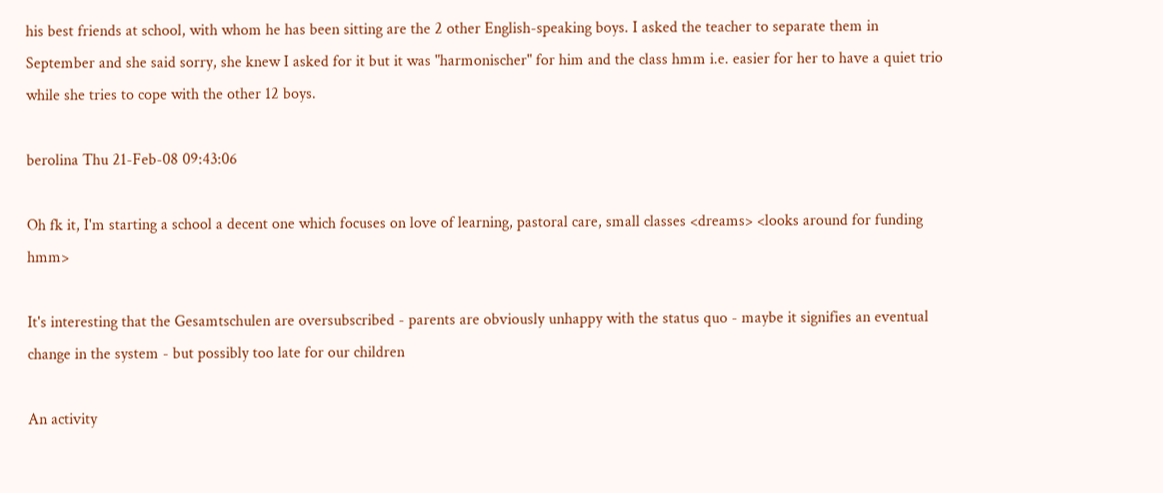his best friends at school, with whom he has been sitting are the 2 other English-speaking boys. I asked the teacher to separate them in September and she said sorry, she knew I asked for it but it was "harmonischer" for him and the class hmm i.e. easier for her to have a quiet trio while she tries to cope with the other 12 boys.

berolina Thu 21-Feb-08 09:43:06

Oh fk it, I'm starting a school a decent one which focuses on love of learning, pastoral care, small classes <dreams> <looks around for funding hmm>

It's interesting that the Gesamtschulen are oversubscribed - parents are obviously unhappy with the status quo - maybe it signifies an eventual change in the system - but possibly too late for our children

An activity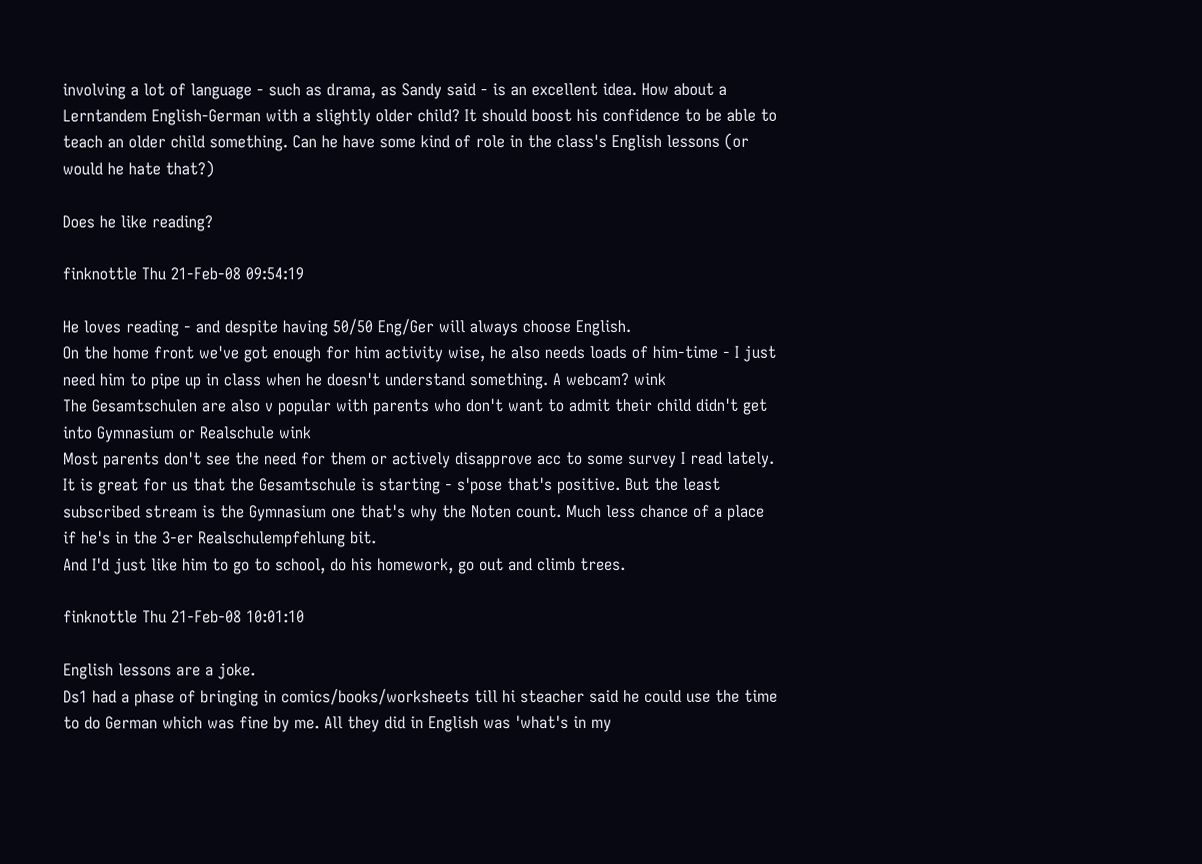involving a lot of language - such as drama, as Sandy said - is an excellent idea. How about a Lerntandem English-German with a slightly older child? It should boost his confidence to be able to teach an older child something. Can he have some kind of role in the class's English lessons (or would he hate that?)

Does he like reading?

finknottle Thu 21-Feb-08 09:54:19

He loves reading - and despite having 50/50 Eng/Ger will always choose English.
On the home front we've got enough for him activity wise, he also needs loads of him-time - I just need him to pipe up in class when he doesn't understand something. A webcam? wink
The Gesamtschulen are also v popular with parents who don't want to admit their child didn't get into Gymnasium or Realschule wink
Most parents don't see the need for them or actively disapprove acc to some survey I read lately.
It is great for us that the Gesamtschule is starting - s'pose that's positive. But the least subscribed stream is the Gymnasium one that's why the Noten count. Much less chance of a place if he's in the 3-er Realschulempfehlung bit.
And I'd just like him to go to school, do his homework, go out and climb trees.

finknottle Thu 21-Feb-08 10:01:10

English lessons are a joke.
Ds1 had a phase of bringing in comics/books/worksheets till hi steacher said he could use the time to do German which was fine by me. All they did in English was 'what's in my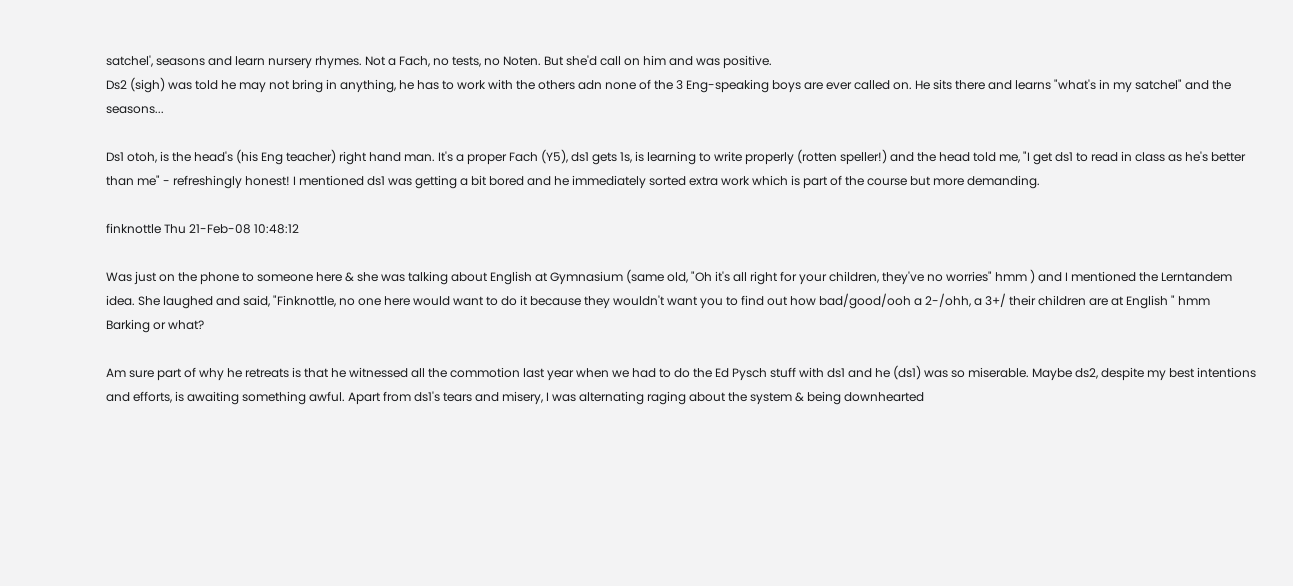satchel', seasons and learn nursery rhymes. Not a Fach, no tests, no Noten. But she'd call on him and was positive.
Ds2 (sigh) was told he may not bring in anything, he has to work with the others adn none of the 3 Eng-speaking boys are ever called on. He sits there and learns "what's in my satchel" and the seasons...

Ds1 otoh, is the head's (his Eng teacher) right hand man. It's a proper Fach (Y5), ds1 gets 1s, is learning to write properly (rotten speller!) and the head told me, "I get ds1 to read in class as he's better than me" - refreshingly honest! I mentioned ds1 was getting a bit bored and he immediately sorted extra work which is part of the course but more demanding.

finknottle Thu 21-Feb-08 10:48:12

Was just on the phone to someone here & she was talking about English at Gymnasium (same old, "Oh it's all right for your children, they've no worries" hmm ) and I mentioned the Lerntandem idea. She laughed and said, "Finknottle, no one here would want to do it because they wouldn't want you to find out how bad/good/ooh a 2-/ohh, a 3+/ their children are at English " hmm
Barking or what?

Am sure part of why he retreats is that he witnessed all the commotion last year when we had to do the Ed Pysch stuff with ds1 and he (ds1) was so miserable. Maybe ds2, despite my best intentions and efforts, is awaiting something awful. Apart from ds1's tears and misery, I was alternating raging about the system & being downhearted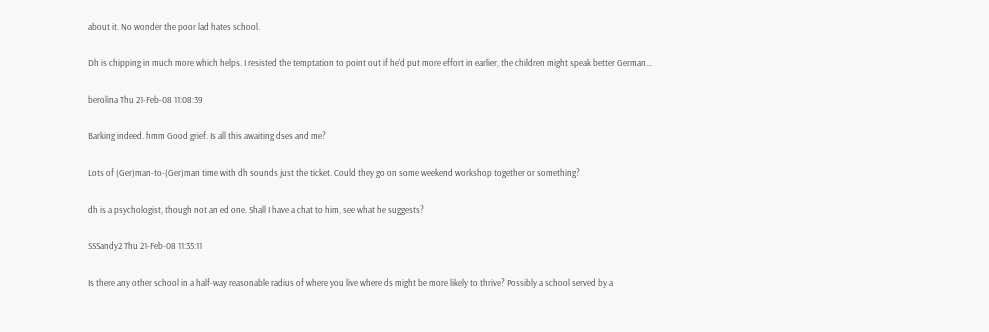about it. No wonder the poor lad hates school.

Dh is chipping in much more which helps. I resisted the temptation to point out if he'd put more effort in earlier, the children might speak better German...

berolina Thu 21-Feb-08 11:08:39

Barking indeed. hmm Good grief. Is all this awaiting dses and me?

Lots of (Ger)man-to-(Ger)man time with dh sounds just the ticket. Could they go on some weekend workshop together or something?

dh is a psychologist, though not an ed one. Shall I have a chat to him, see what he suggests?

SSSandy2 Thu 21-Feb-08 11:35:11

Is there any other school in a half-way reasonable radius of where you live where ds might be more likely to thrive? Possibly a school served by a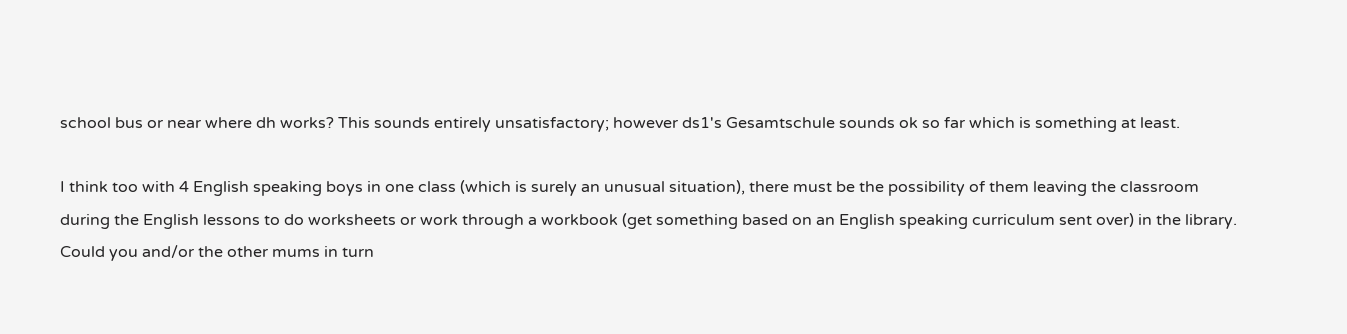school bus or near where dh works? This sounds entirely unsatisfactory; however ds1's Gesamtschule sounds ok so far which is something at least.

I think too with 4 English speaking boys in one class (which is surely an unusual situation), there must be the possibility of them leaving the classroom during the English lessons to do worksheets or work through a workbook (get something based on an English speaking curriculum sent over) in the library. Could you and/or the other mums in turn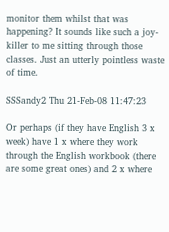monitor them whilst that was happening? It sounds like such a joy-killer to me sitting through those classes. Just an utterly pointless waste of time.

SSSandy2 Thu 21-Feb-08 11:47:23

Or perhaps (if they have English 3 x week) have 1 x where they work through the English workbook (there are some great ones) and 2 x where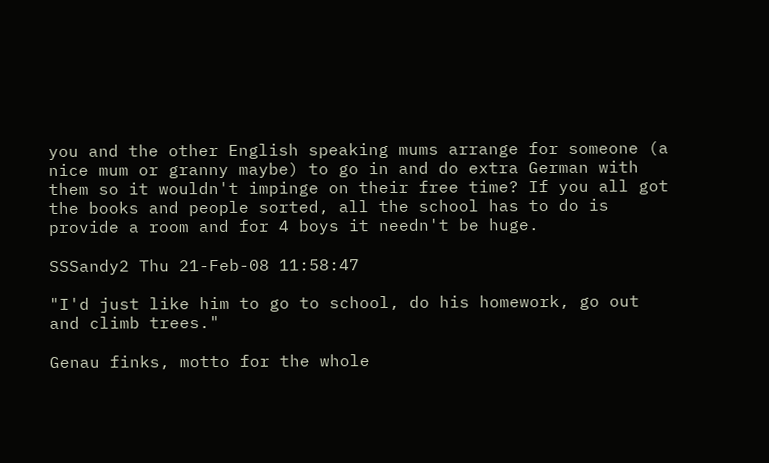you and the other English speaking mums arrange for someone (a nice mum or granny maybe) to go in and do extra German with them so it wouldn't impinge on their free time? If you all got the books and people sorted, all the school has to do is provide a room and for 4 boys it needn't be huge.

SSSandy2 Thu 21-Feb-08 11:58:47

"I'd just like him to go to school, do his homework, go out and climb trees."

Genau finks, motto for the whole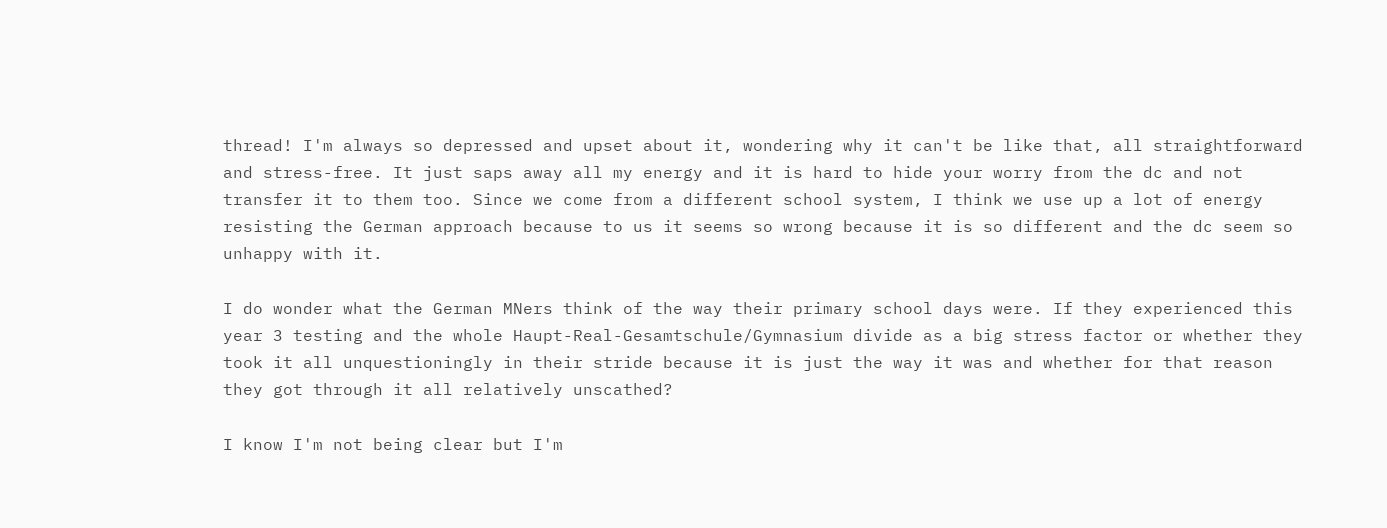thread! I'm always so depressed and upset about it, wondering why it can't be like that, all straightforward and stress-free. It just saps away all my energy and it is hard to hide your worry from the dc and not transfer it to them too. Since we come from a different school system, I think we use up a lot of energy resisting the German approach because to us it seems so wrong because it is so different and the dc seem so unhappy with it.

I do wonder what the German MNers think of the way their primary school days were. If they experienced this year 3 testing and the whole Haupt-Real-Gesamtschule/Gymnasium divide as a big stress factor or whether they took it all unquestioningly in their stride because it is just the way it was and whether for that reason they got through it all relatively unscathed?

I know I'm not being clear but I'm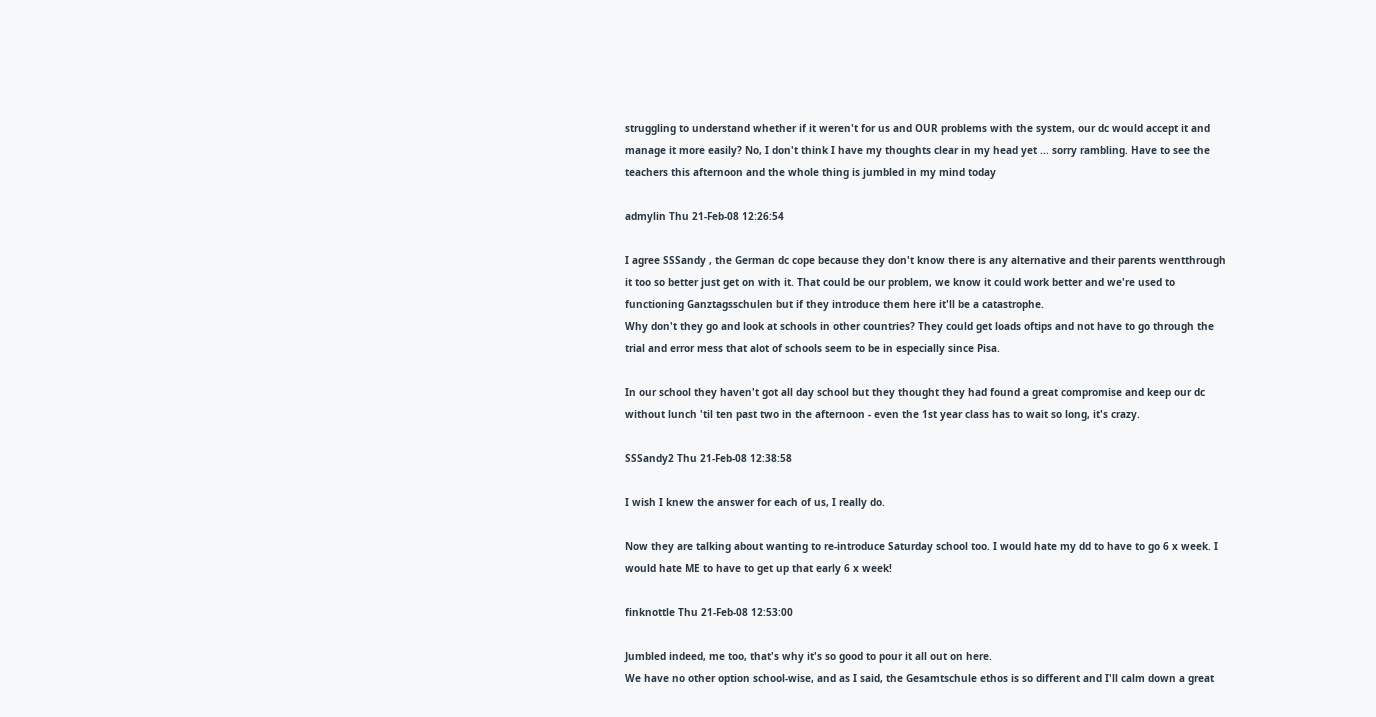struggling to understand whether if it weren't for us and OUR problems with the system, our dc would accept it and manage it more easily? No, I don't think I have my thoughts clear in my head yet ... sorry rambling. Have to see the teachers this afternoon and the whole thing is jumbled in my mind today

admylin Thu 21-Feb-08 12:26:54

I agree SSSandy , the German dc cope because they don't know there is any alternative and their parents wentthrough it too so better just get on with it. That could be our problem, we know it could work better and we're used to functioning Ganztagsschulen but if they introduce them here it'll be a catastrophe.
Why don't they go and look at schools in other countries? They could get loads oftips and not have to go through the trial and error mess that alot of schools seem to be in especially since Pisa.

In our school they haven't got all day school but they thought they had found a great compromise and keep our dc without lunch 'til ten past two in the afternoon - even the 1st year class has to wait so long, it's crazy.

SSSandy2 Thu 21-Feb-08 12:38:58

I wish I knew the answer for each of us, I really do.

Now they are talking about wanting to re-introduce Saturday school too. I would hate my dd to have to go 6 x week. I would hate ME to have to get up that early 6 x week!

finknottle Thu 21-Feb-08 12:53:00

Jumbled indeed, me too, that's why it's so good to pour it all out on here.
We have no other option school-wise, and as I said, the Gesamtschule ethos is so different and I'll calm down a great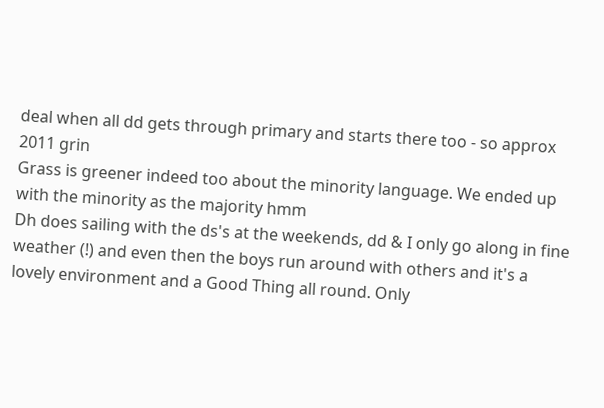deal when all dd gets through primary and starts there too - so approx 2011 grin
Grass is greener indeed too about the minority language. We ended up with the minority as the majority hmm
Dh does sailing with the ds's at the weekends, dd & I only go along in fine weather (!) and even then the boys run around with others and it's a lovely environment and a Good Thing all round. Only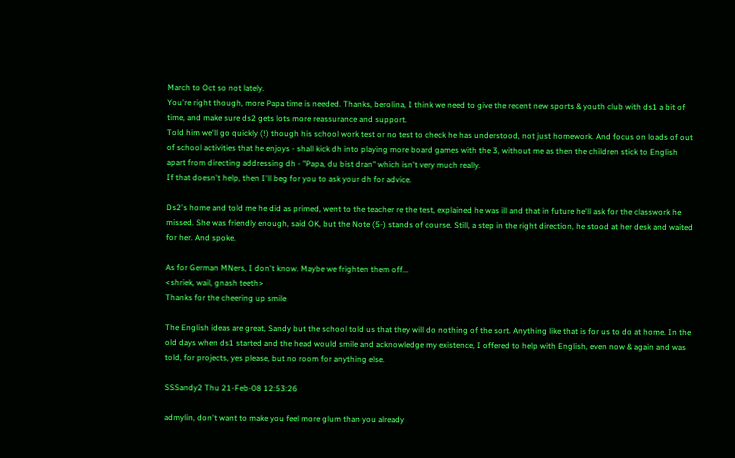March to Oct so not lately.
You're right though, more Papa time is needed. Thanks, berolina, I think we need to give the recent new sports & youth club with ds1 a bit of time, and make sure ds2 gets lots more reassurance and support.
Told him we'll go quickly (!) though his school work test or no test to check he has understood, not just homework. And focus on loads of out of school activities that he enjoys - shall kick dh into playing more board games with the 3, without me as then the children stick to English apart from directing addressing dh - "Papa, du bist dran" which isn't very much really.
If that doesn't help, then I'll beg for you to ask your dh for advice.

Ds2's home and told me he did as primed, went to the teacher re the test, explained he was ill and that in future he'll ask for the classwork he missed. She was friendly enough, said OK, but the Note (5-) stands of course. Still, a step in the right direction, he stood at her desk and waited for her. And spoke.

As for German MNers, I don't know. Maybe we frighten them off...
<shriek, wail, gnash teeth>
Thanks for the cheering up smile

The English ideas are great, Sandy but the school told us that they will do nothing of the sort. Anything like that is for us to do at home. In the old days when ds1 started and the head would smile and acknowledge my existence, I offered to help with English, even now & again and was told, for projects, yes please, but no room for anything else.

SSSandy2 Thu 21-Feb-08 12:53:26

admylin, don't want to make you feel more glum than you already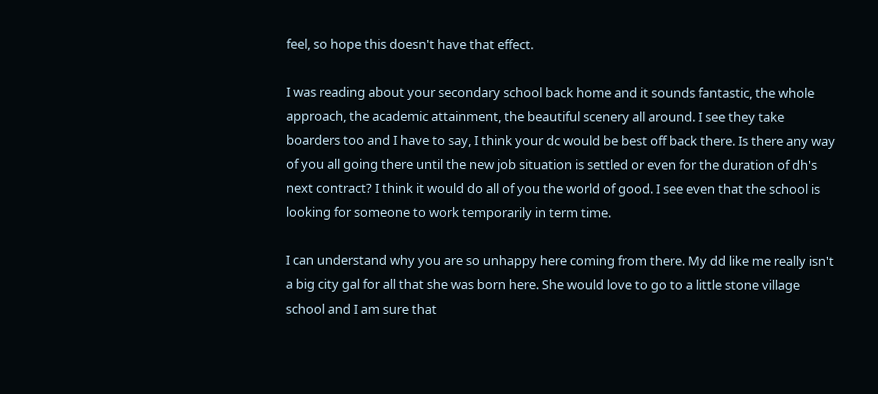feel, so hope this doesn't have that effect.

I was reading about your secondary school back home and it sounds fantastic, the whole approach, the academic attainment, the beautiful scenery all around. I see they take boarders too and I have to say, I think your dc would be best off back there. Is there any way of you all going there until the new job situation is settled or even for the duration of dh's next contract? I think it would do all of you the world of good. I see even that the school is looking for someone to work temporarily in term time.

I can understand why you are so unhappy here coming from there. My dd like me really isn't a big city gal for all that she was born here. She would love to go to a little stone village school and I am sure that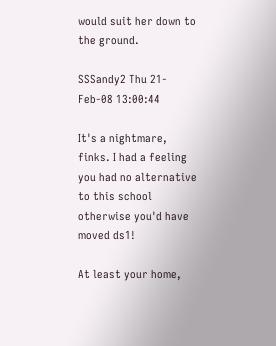would suit her down to the ground.

SSSandy2 Thu 21-Feb-08 13:00:44

It's a nightmare, finks. I had a feeling you had no alternative to this school otherwise you'd have moved ds1!

At least your home,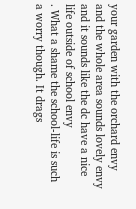your garden with the orchard envy
and the whole area sounds lovely envy
and it sounds like the dc have a nice life outside of school envy
. What a shame the school-life is such a worry though. It drags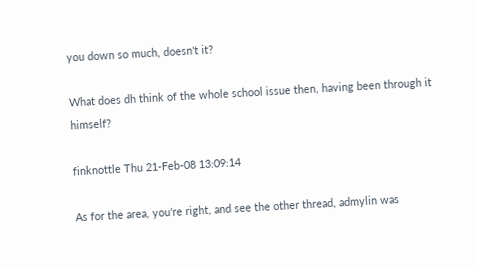you down so much, doesn't it?

What does dh think of the whole school issue then, having been through it himself?

finknottle Thu 21-Feb-08 13:09:14

As for the area, you're right, and see the other thread, admylin was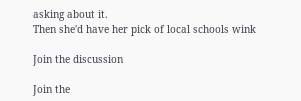asking about it.
Then she'd have her pick of local schools wink

Join the discussion

Join the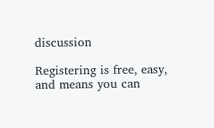discussion

Registering is free, easy, and means you can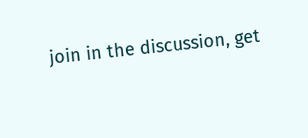join in the discussion, get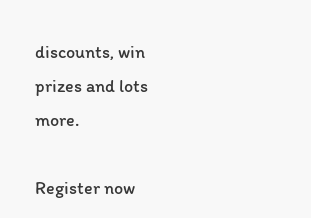discounts, win prizes and lots more.

Register now